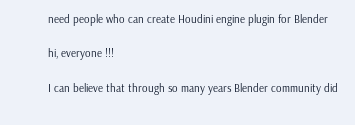need people who can create Houdini engine plugin for Blender

hi, everyone !!!

I can believe that through so many years Blender community did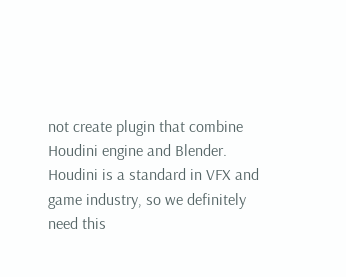not create plugin that combine Houdini engine and Blender.
Houdini is a standard in VFX and game industry, so we definitely need this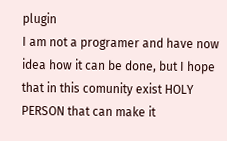plugin
I am not a programer and have now idea how it can be done, but I hope that in this comunity exist HOLY PERSON that can make it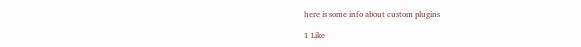here is some info about custom plugins

1 Like